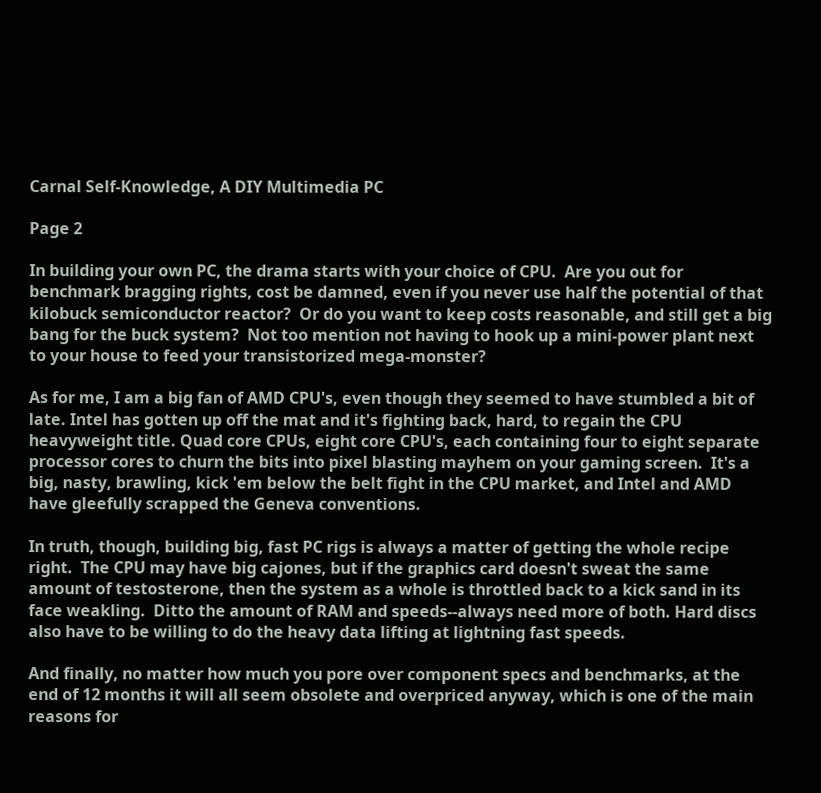Carnal Self-Knowledge, A DIY Multimedia PC

Page 2

In building your own PC, the drama starts with your choice of CPU.  Are you out for benchmark bragging rights, cost be damned, even if you never use half the potential of that kilobuck semiconductor reactor?  Or do you want to keep costs reasonable, and still get a big bang for the buck system?  Not too mention not having to hook up a mini-power plant next to your house to feed your transistorized mega-monster?

As for me, I am a big fan of AMD CPU's, even though they seemed to have stumbled a bit of late. Intel has gotten up off the mat and it's fighting back, hard, to regain the CPU heavyweight title. Quad core CPUs, eight core CPU's, each containing four to eight separate processor cores to churn the bits into pixel blasting mayhem on your gaming screen.  It's a big, nasty, brawling, kick 'em below the belt fight in the CPU market, and Intel and AMD have gleefully scrapped the Geneva conventions.

In truth, though, building big, fast PC rigs is always a matter of getting the whole recipe right.  The CPU may have big cajones, but if the graphics card doesn't sweat the same amount of testosterone, then the system as a whole is throttled back to a kick sand in its face weakling.  Ditto the amount of RAM and speeds--always need more of both. Hard discs also have to be willing to do the heavy data lifting at lightning fast speeds.

And finally, no matter how much you pore over component specs and benchmarks, at the end of 12 months it will all seem obsolete and overpriced anyway, which is one of the main reasons for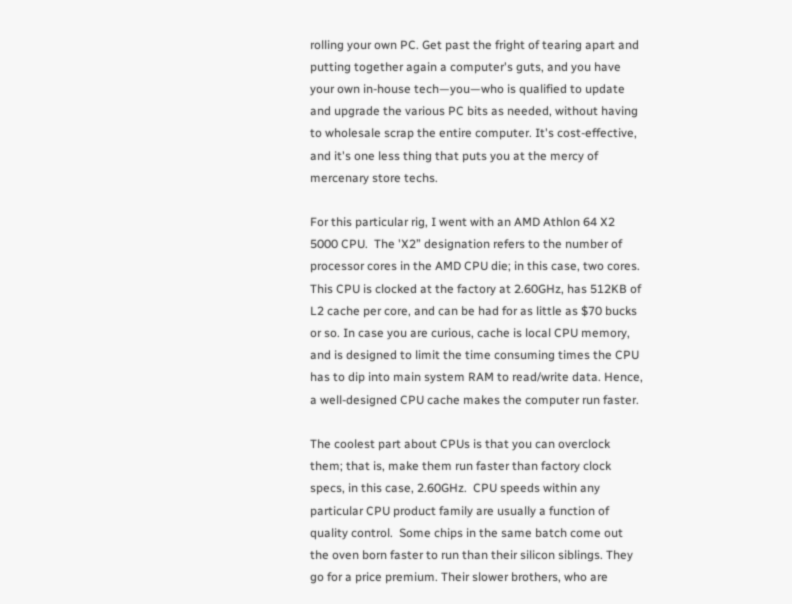rolling your own PC. Get past the fright of tearing apart and putting together again a computer's guts, and you have your own in-house tech—you—who is qualified to update and upgrade the various PC bits as needed, without having to wholesale scrap the entire computer. It's cost-effective, and it's one less thing that puts you at the mercy of mercenary store techs.

For this particular rig, I went with an AMD Athlon 64 X2 5000 CPU.  The 'X2” designation refers to the number of processor cores in the AMD CPU die; in this case, two cores. This CPU is clocked at the factory at 2.60GHz, has 512KB of L2 cache per core, and can be had for as little as $70 bucks or so. In case you are curious, cache is local CPU memory, and is designed to limit the time consuming times the CPU has to dip into main system RAM to read/write data. Hence, a well-designed CPU cache makes the computer run faster.

The coolest part about CPUs is that you can overclock them; that is, make them run faster than factory clock specs, in this case, 2.60GHz.  CPU speeds within any particular CPU product family are usually a function of quality control.  Some chips in the same batch come out the oven born faster to run than their silicon siblings. They go for a price premium. Their slower brothers, who are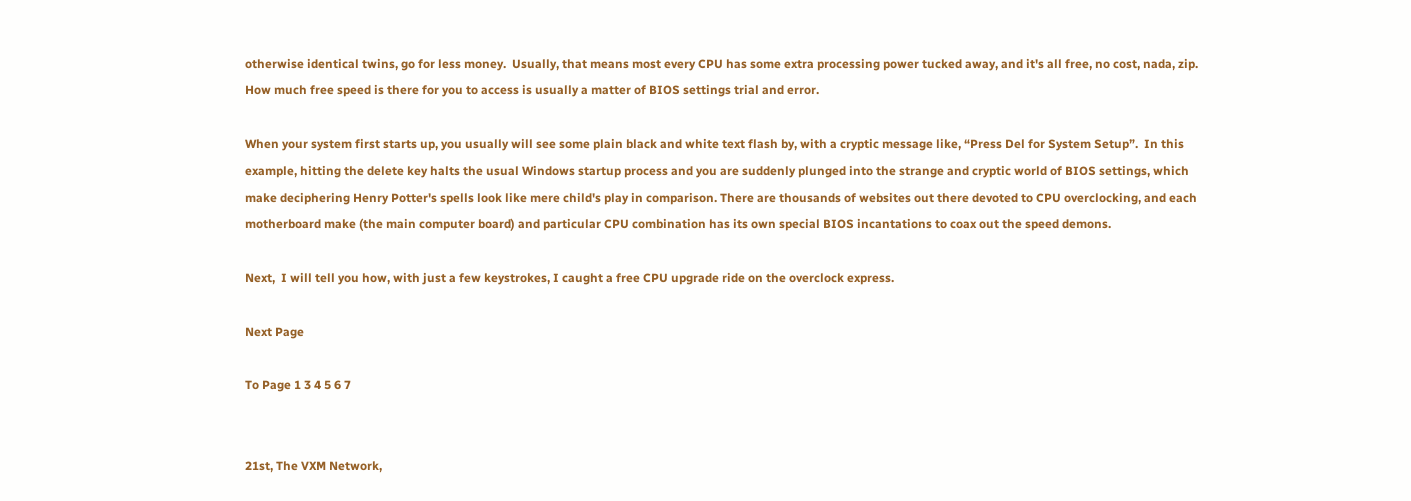otherwise identical twins, go for less money.  Usually, that means most every CPU has some extra processing power tucked away, and it's all free, no cost, nada, zip.  How much free speed is there for you to access is usually a matter of BIOS settings trial and error.

When your system first starts up, you usually will see some plain black and white text flash by, with a cryptic message like, “Press Del for System Setup”.  In this example, hitting the delete key halts the usual Windows startup process and you are suddenly plunged into the strange and cryptic world of BIOS settings, which make deciphering Henry Potter's spells look like mere child's play in comparison. There are thousands of websites out there devoted to CPU overclocking, and each motherboard make (the main computer board) and particular CPU combination has its own special BIOS incantations to coax out the speed demons.

Next,  I will tell you how, with just a few keystrokes, I caught a free CPU upgrade ride on the overclock express.

Next Page

To Page 1 3 4 5 6 7


21st, The VXM Network,